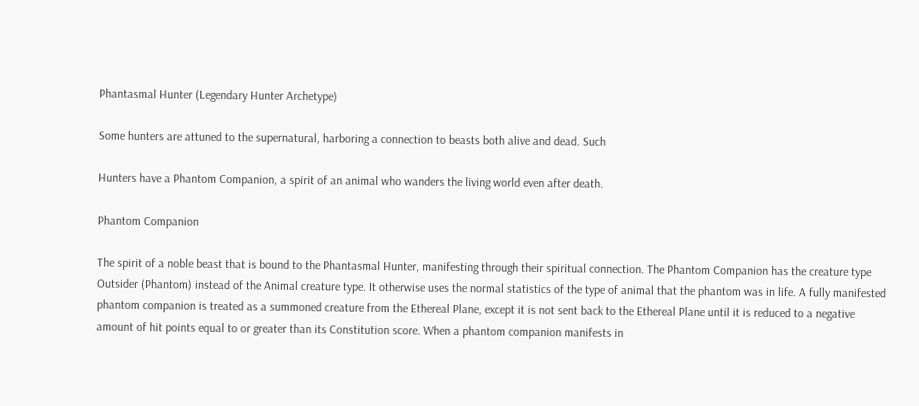Phantasmal Hunter (Legendary Hunter Archetype)

Some hunters are attuned to the supernatural, harboring a connection to beasts both alive and dead. Such

Hunters have a Phantom Companion, a spirit of an animal who wanders the living world even after death.

Phantom Companion

The spirit of a noble beast that is bound to the Phantasmal Hunter, manifesting through their spiritual connection. The Phantom Companion has the creature type Outsider (Phantom) instead of the Animal creature type. It otherwise uses the normal statistics of the type of animal that the phantom was in life. A fully manifested phantom companion is treated as a summoned creature from the Ethereal Plane, except it is not sent back to the Ethereal Plane until it is reduced to a negative amount of hit points equal to or greater than its Constitution score. When a phantom companion manifests in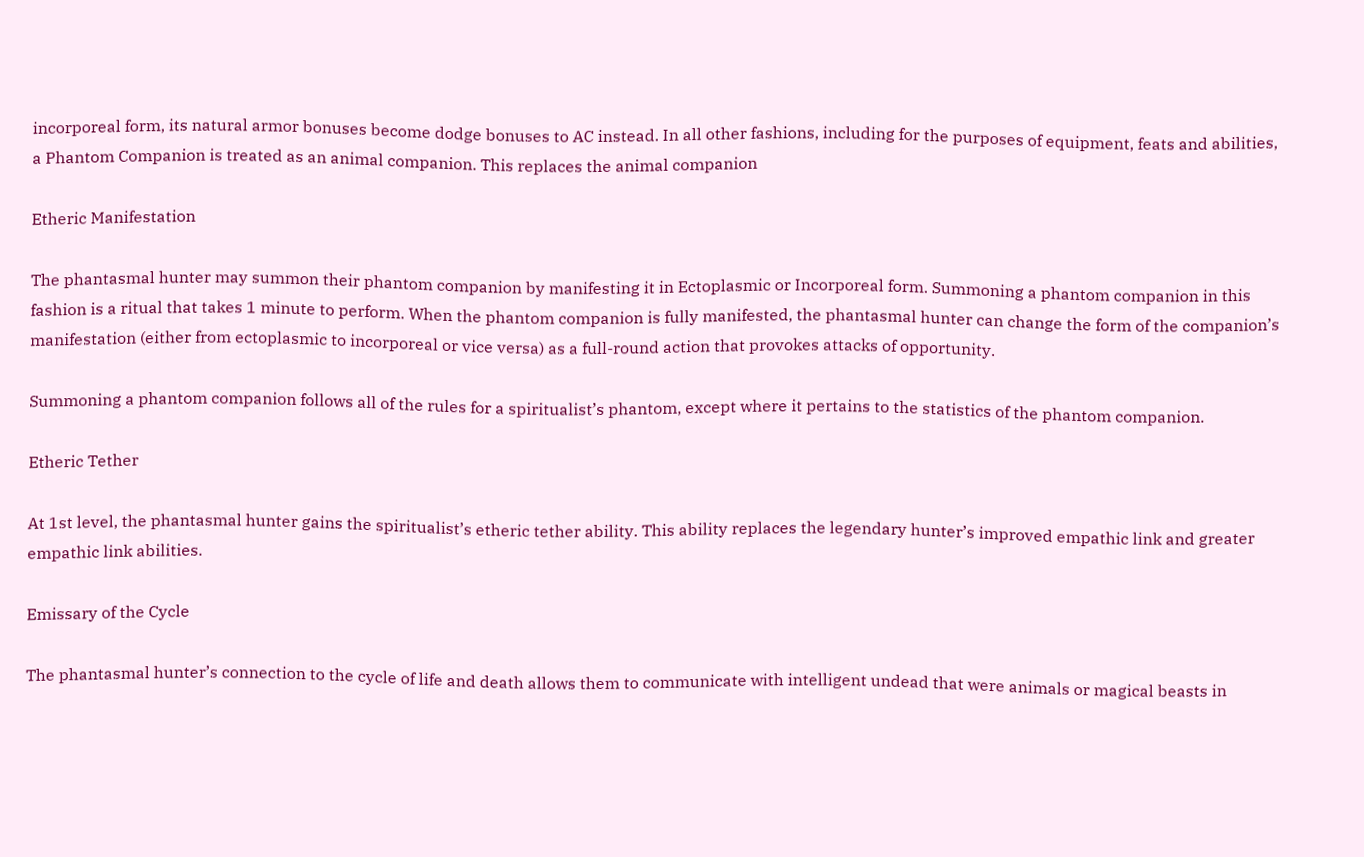incorporeal form, its natural armor bonuses become dodge bonuses to AC instead. In all other fashions, including for the purposes of equipment, feats and abilities, a Phantom Companion is treated as an animal companion. This replaces the animal companion

Etheric Manifestation

The phantasmal hunter may summon their phantom companion by manifesting it in Ectoplasmic or Incorporeal form. Summoning a phantom companion in this fashion is a ritual that takes 1 minute to perform. When the phantom companion is fully manifested, the phantasmal hunter can change the form of the companion’s manifestation (either from ectoplasmic to incorporeal or vice versa) as a full-round action that provokes attacks of opportunity.

Summoning a phantom companion follows all of the rules for a spiritualist’s phantom, except where it pertains to the statistics of the phantom companion.

Etheric Tether

At 1st level, the phantasmal hunter gains the spiritualist’s etheric tether ability. This ability replaces the legendary hunter’s improved empathic link and greater empathic link abilities.

Emissary of the Cycle

The phantasmal hunter’s connection to the cycle of life and death allows them to communicate with intelligent undead that were animals or magical beasts in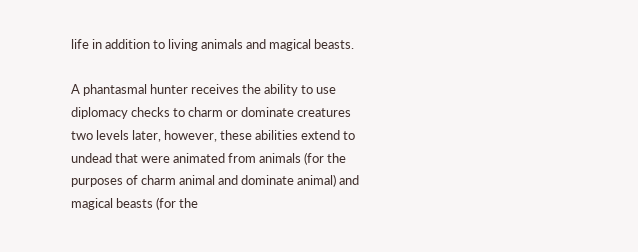life in addition to living animals and magical beasts.

A phantasmal hunter receives the ability to use diplomacy checks to charm or dominate creatures two levels later, however, these abilities extend to undead that were animated from animals (for the purposes of charm animal and dominate animal) and magical beasts (for the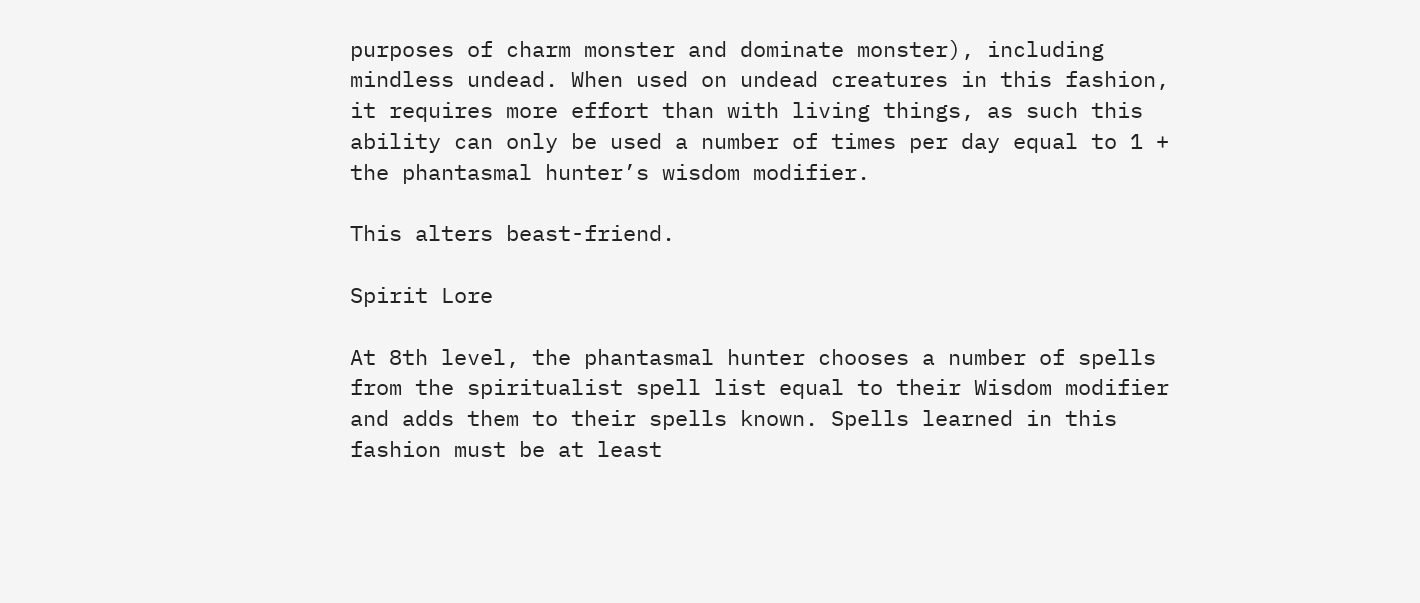purposes of charm monster and dominate monster), including mindless undead. When used on undead creatures in this fashion, it requires more effort than with living things, as such this ability can only be used a number of times per day equal to 1 + the phantasmal hunter’s wisdom modifier.

This alters beast-friend.

Spirit Lore

At 8th level, the phantasmal hunter chooses a number of spells from the spiritualist spell list equal to their Wisdom modifier and adds them to their spells known. Spells learned in this fashion must be at least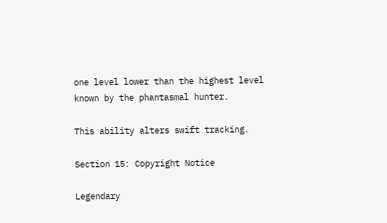one level lower than the highest level known by the phantasmal hunter.

This ability alters swift tracking.

Section 15: Copyright Notice

Legendary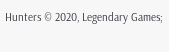Hunters © 2020, Legendary Games;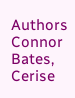Authors Connor Bates, Cerise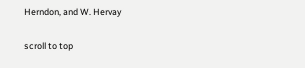Herndon, and W. Hervay

scroll to top